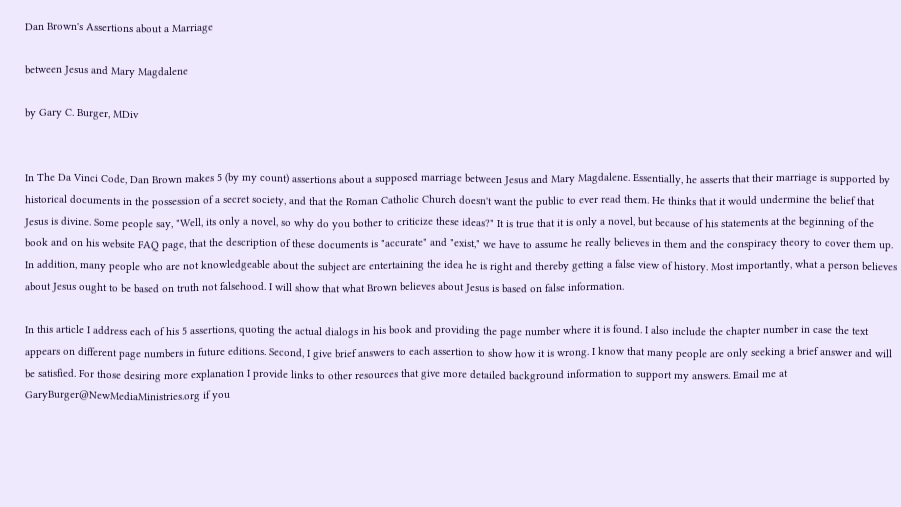Dan Brown's Assertions about a Marriage

between Jesus and Mary Magdalene

by Gary C. Burger, MDiv


In The Da Vinci Code, Dan Brown makes 5 (by my count) assertions about a supposed marriage between Jesus and Mary Magdalene. Essentially, he asserts that their marriage is supported by historical documents in the possession of a secret society, and that the Roman Catholic Church doesn't want the public to ever read them. He thinks that it would undermine the belief that Jesus is divine. Some people say, "Well, its only a novel, so why do you bother to criticize these ideas?" It is true that it is only a novel, but because of his statements at the beginning of the book and on his website FAQ page, that the description of these documents is "accurate" and "exist," we have to assume he really believes in them and the conspiracy theory to cover them up. In addition, many people who are not knowledgeable about the subject are entertaining the idea he is right and thereby getting a false view of history. Most importantly, what a person believes about Jesus ought to be based on truth not falsehood. I will show that what Brown believes about Jesus is based on false information.

In this article I address each of his 5 assertions, quoting the actual dialogs in his book and providing the page number where it is found. I also include the chapter number in case the text appears on different page numbers in future editions. Second, I give brief answers to each assertion to show how it is wrong. I know that many people are only seeking a brief answer and will be satisfied. For those desiring more explanation I provide links to other resources that give more detailed background information to support my answers. Email me at GaryBurger@NewMediaMinistries.org if you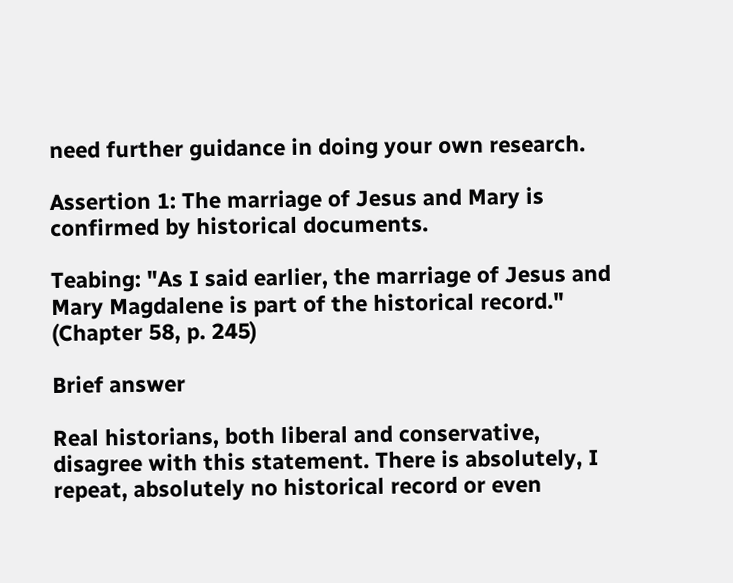need further guidance in doing your own research.

Assertion 1: The marriage of Jesus and Mary is confirmed by historical documents.

Teabing: "As I said earlier, the marriage of Jesus and Mary Magdalene is part of the historical record." (Chapter 58, p. 245)

Brief answer

Real historians, both liberal and conservative, disagree with this statement. There is absolutely, I repeat, absolutely no historical record or even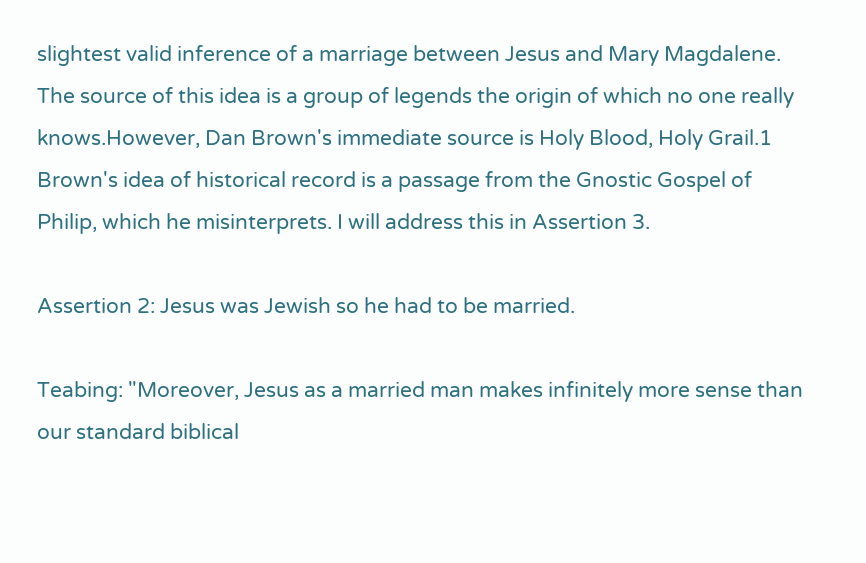slightest valid inference of a marriage between Jesus and Mary Magdalene. The source of this idea is a group of legends the origin of which no one really knows.However, Dan Brown's immediate source is Holy Blood, Holy Grail.1 Brown's idea of historical record is a passage from the Gnostic Gospel of Philip, which he misinterprets. I will address this in Assertion 3.

Assertion 2: Jesus was Jewish so he had to be married.

Teabing: "Moreover, Jesus as a married man makes infinitely more sense than our standard biblical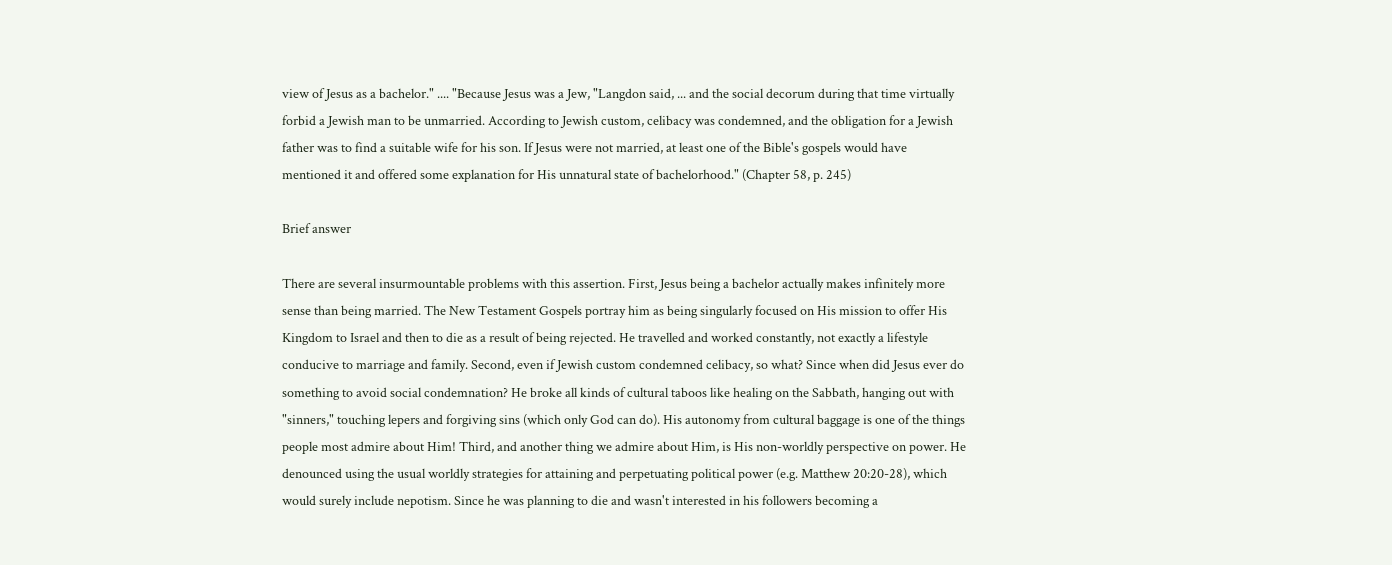view of Jesus as a bachelor." .... "Because Jesus was a Jew, "Langdon said, ... and the social decorum during that time virtually forbid a Jewish man to be unmarried. According to Jewish custom, celibacy was condemned, and the obligation for a Jewish father was to find a suitable wife for his son. If Jesus were not married, at least one of the Bible's gospels would have mentioned it and offered some explanation for His unnatural state of bachelorhood." (Chapter 58, p. 245)

Brief answer

There are several insurmountable problems with this assertion. First, Jesus being a bachelor actually makes infinitely more sense than being married. The New Testament Gospels portray him as being singularly focused on His mission to offer His Kingdom to Israel and then to die as a result of being rejected. He travelled and worked constantly, not exactly a lifestyle conducive to marriage and family. Second, even if Jewish custom condemned celibacy, so what? Since when did Jesus ever do something to avoid social condemnation? He broke all kinds of cultural taboos like healing on the Sabbath, hanging out with "sinners," touching lepers and forgiving sins (which only God can do). His autonomy from cultural baggage is one of the things people most admire about Him! Third, and another thing we admire about Him, is His non-worldly perspective on power. He denounced using the usual worldly strategies for attaining and perpetuating political power (e.g. Matthew 20:20-28), which would surely include nepotism. Since he was planning to die and wasn't interested in his followers becoming a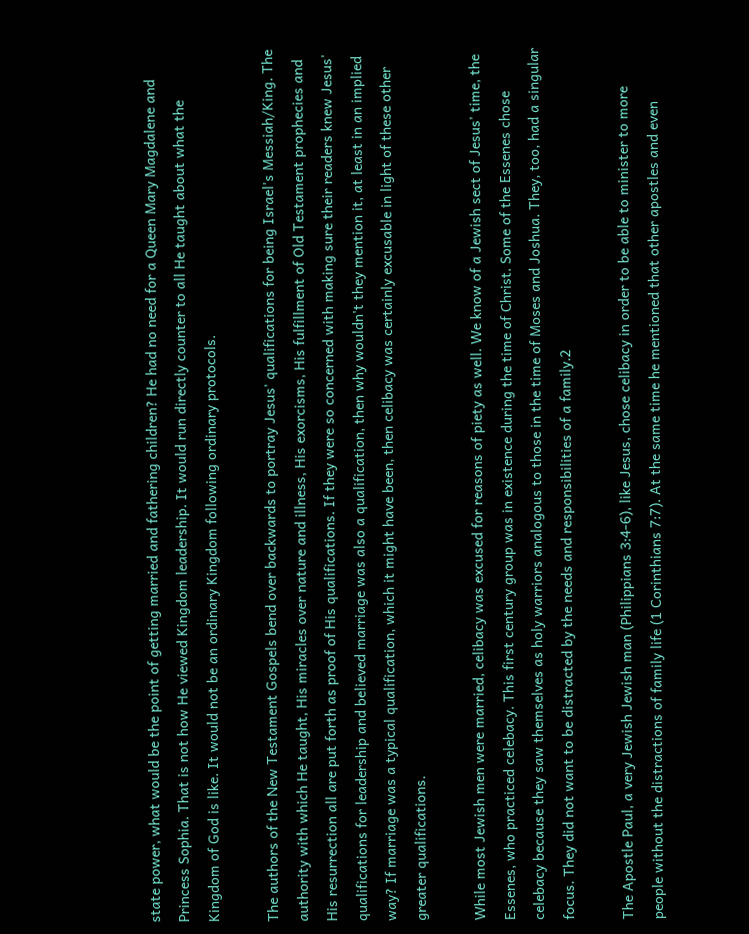state power, what would be the point of getting married and fathering children? He had no need for a Queen Mary Magdalene and Princess Sophia. That is not how He viewed Kingdom leadership. It would run directly counter to all He taught about what the Kingdom of God is like. It would not be an ordinary Kingdom following ordinary protocols.

The authors of the New Testament Gospels bend over backwards to portray Jesus' qualifications for being Israel's Messiah/King. The authority with which He taught, His miracles over nature and illness, His exorcisms, His fulfillment of Old Testament prophecies and His resurrection all are put forth as proof of His qualifications. If they were so concerned with making sure their readers knew Jesus' qualifications for leadership and believed marriage was also a qualification, then why wouldn't they mention it, at least in an implied way? If marriage was a typical qualification, which it might have been, then celibacy was certainly excusable in light of these other greater qualifications.

While most Jewish men were married, celibacy was excused for reasons of piety as well. We know of a Jewish sect of Jesus' time, the Essenes, who practiced celebacy. This first century group was in existence during the time of Christ. Some of the Essenes chose celebacy because they saw themselves as holy warriors analogous to those in the time of Moses and Joshua. They, too, had a singular focus. They did not want to be distracted by the needs and responsibilities of a family.2

The Apostle Paul, a very Jewish Jewish man (Philippians 3:4-6), like Jesus, chose celibacy in order to be able to minister to more people without the distractions of family life (1 Corinthians 7:7). At the same time he mentioned that other apostles and even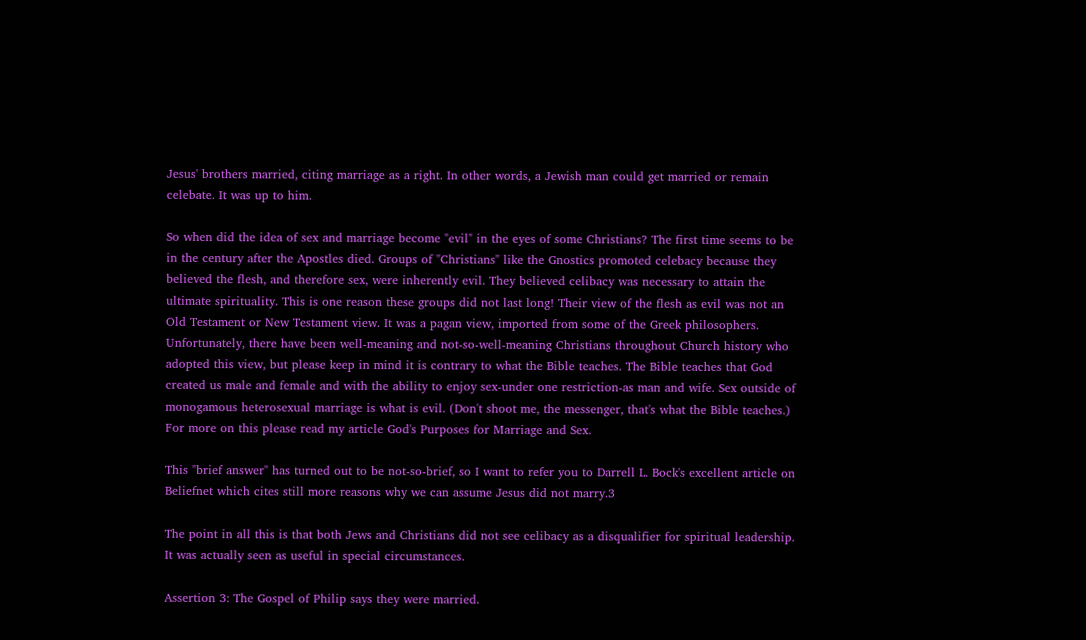Jesus' brothers married, citing marriage as a right. In other words, a Jewish man could get married or remain celebate. It was up to him.

So when did the idea of sex and marriage become "evil" in the eyes of some Christians? The first time seems to be in the century after the Apostles died. Groups of "Christians" like the Gnostics promoted celebacy because they believed the flesh, and therefore sex, were inherently evil. They believed celibacy was necessary to attain the ultimate spirituality. This is one reason these groups did not last long! Their view of the flesh as evil was not an Old Testament or New Testament view. It was a pagan view, imported from some of the Greek philosophers. Unfortunately, there have been well-meaning and not-so-well-meaning Christians throughout Church history who adopted this view, but please keep in mind it is contrary to what the Bible teaches. The Bible teaches that God created us male and female and with the ability to enjoy sex-under one restriction-as man and wife. Sex outside of monogamous heterosexual marriage is what is evil. (Don't shoot me, the messenger, that's what the Bible teaches.) For more on this please read my article God's Purposes for Marriage and Sex.

This "brief answer" has turned out to be not-so-brief, so I want to refer you to Darrell L. Bock's excellent article on Beliefnet which cites still more reasons why we can assume Jesus did not marry.3

The point in all this is that both Jews and Christians did not see celibacy as a disqualifier for spiritual leadership. It was actually seen as useful in special circumstances.

Assertion 3: The Gospel of Philip says they were married.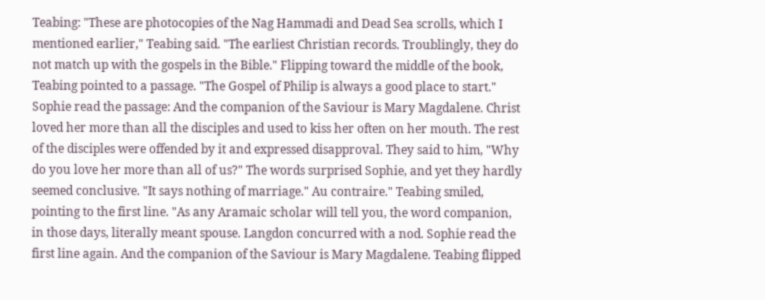Teabing: "These are photocopies of the Nag Hammadi and Dead Sea scrolls, which I mentioned earlier," Teabing said. "The earliest Christian records. Troublingly, they do not match up with the gospels in the Bible." Flipping toward the middle of the book, Teabing pointed to a passage. "The Gospel of Philip is always a good place to start." Sophie read the passage: And the companion of the Saviour is Mary Magdalene. Christ loved her more than all the disciples and used to kiss her often on her mouth. The rest of the disciples were offended by it and expressed disapproval. They said to him, "Why do you love her more than all of us?" The words surprised Sophie, and yet they hardly seemed conclusive. "It says nothing of marriage." Au contraire." Teabing smiled, pointing to the first line. "As any Aramaic scholar will tell you, the word companion, in those days, literally meant spouse. Langdon concurred with a nod. Sophie read the first line again. And the companion of the Saviour is Mary Magdalene. Teabing flipped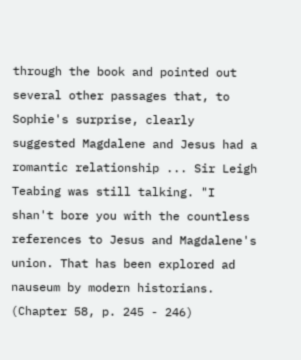through the book and pointed out several other passages that, to Sophie's surprise, clearly suggested Magdalene and Jesus had a romantic relationship ... Sir Leigh Teabing was still talking. "I shan't bore you with the countless references to Jesus and Magdalene's union. That has been explored ad nauseum by modern historians. (Chapter 58, p. 245 - 246)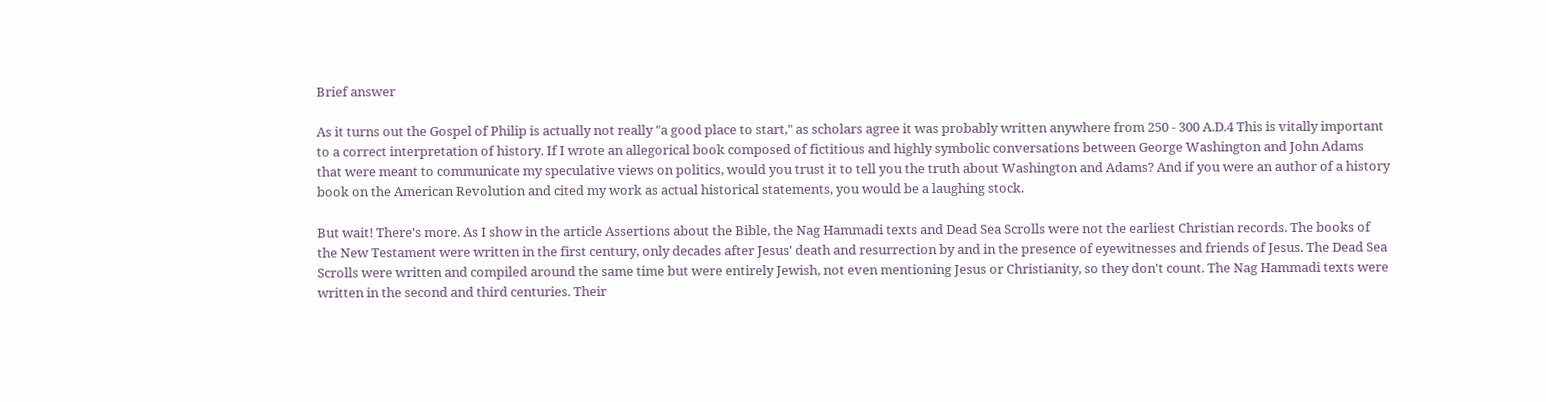Brief answer

As it turns out the Gospel of Philip is actually not really "a good place to start," as scholars agree it was probably written anywhere from 250 - 300 A.D.4 This is vitally important to a correct interpretation of history. If I wrote an allegorical book composed of fictitious and highly symbolic conversations between George Washington and John Adams that were meant to communicate my speculative views on politics, would you trust it to tell you the truth about Washington and Adams? And if you were an author of a history book on the American Revolution and cited my work as actual historical statements, you would be a laughing stock.

But wait! There's more. As I show in the article Assertions about the Bible, the Nag Hammadi texts and Dead Sea Scrolls were not the earliest Christian records. The books of the New Testament were written in the first century, only decades after Jesus' death and resurrection by and in the presence of eyewitnesses and friends of Jesus. The Dead Sea Scrolls were written and compiled around the same time but were entirely Jewish, not even mentioning Jesus or Christianity, so they don't count. The Nag Hammadi texts were written in the second and third centuries. Their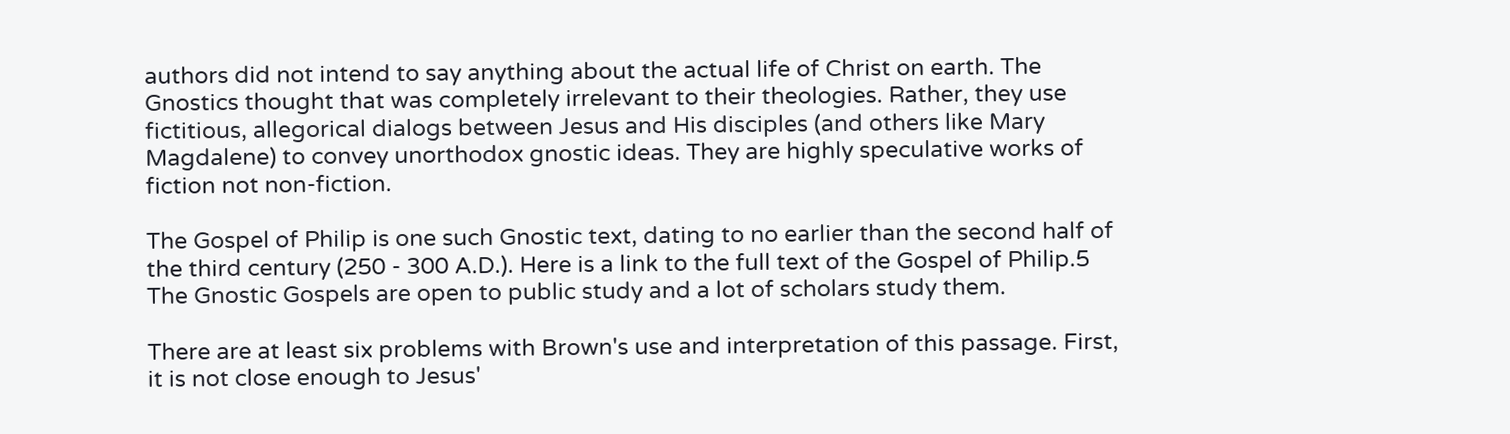authors did not intend to say anything about the actual life of Christ on earth. The Gnostics thought that was completely irrelevant to their theologies. Rather, they use fictitious, allegorical dialogs between Jesus and His disciples (and others like Mary Magdalene) to convey unorthodox gnostic ideas. They are highly speculative works of fiction not non-fiction.

The Gospel of Philip is one such Gnostic text, dating to no earlier than the second half of the third century (250 - 300 A.D.). Here is a link to the full text of the Gospel of Philip.5 The Gnostic Gospels are open to public study and a lot of scholars study them.

There are at least six problems with Brown's use and interpretation of this passage. First, it is not close enough to Jesus'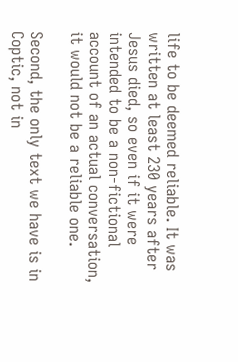life to be deemed reliable. It was written at least 230 years after Jesus died, so even if it were intended to be a non-fictional account of an actual conversation, it would not be a reliable one.

Second, the only text we have is in Coptic, not in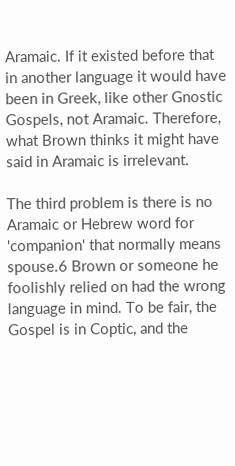Aramaic. If it existed before that in another language it would have been in Greek, like other Gnostic Gospels, not Aramaic. Therefore, what Brown thinks it might have said in Aramaic is irrelevant.

The third problem is there is no Aramaic or Hebrew word for 'companion' that normally means spouse.6 Brown or someone he foolishly relied on had the wrong language in mind. To be fair, the Gospel is in Coptic, and the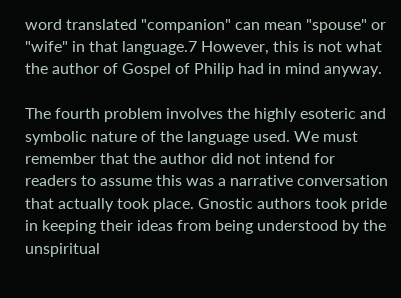word translated "companion" can mean "spouse" or "wife" in that language.7 However, this is not what the author of Gospel of Philip had in mind anyway.

The fourth problem involves the highly esoteric and symbolic nature of the language used. We must remember that the author did not intend for readers to assume this was a narrative conversation that actually took place. Gnostic authors took pride in keeping their ideas from being understood by the unspiritual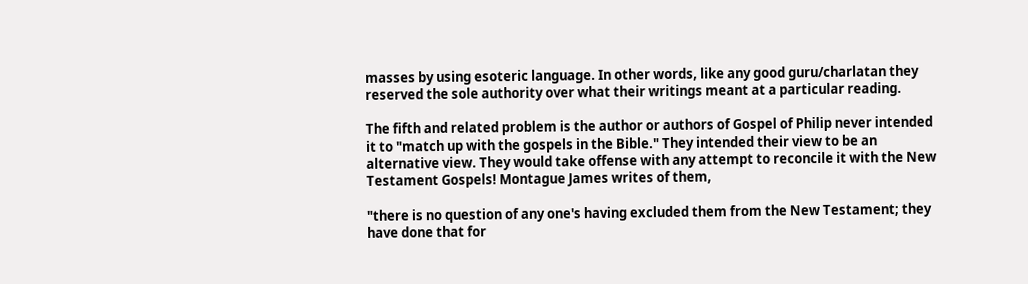masses by using esoteric language. In other words, like any good guru/charlatan they reserved the sole authority over what their writings meant at a particular reading.

The fifth and related problem is the author or authors of Gospel of Philip never intended it to "match up with the gospels in the Bible." They intended their view to be an alternative view. They would take offense with any attempt to reconcile it with the New Testament Gospels! Montague James writes of them,

"there is no question of any one's having excluded them from the New Testament; they have done that for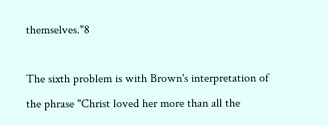themselves."8

The sixth problem is with Brown's interpretation of the phrase "Christ loved her more than all the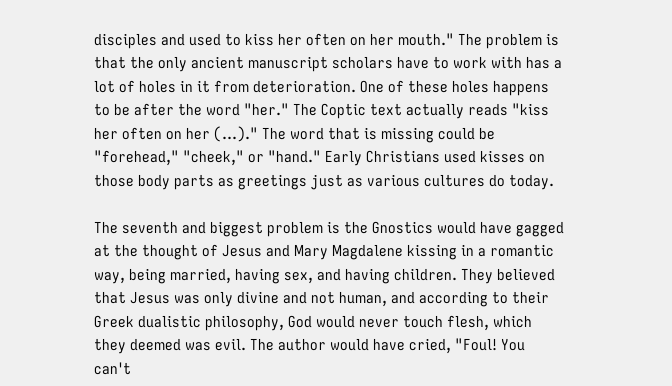disciples and used to kiss her often on her mouth." The problem is that the only ancient manuscript scholars have to work with has a lot of holes in it from deterioration. One of these holes happens to be after the word "her." The Coptic text actually reads "kiss her often on her (...)." The word that is missing could be "forehead," "cheek," or "hand." Early Christians used kisses on those body parts as greetings just as various cultures do today.

The seventh and biggest problem is the Gnostics would have gagged at the thought of Jesus and Mary Magdalene kissing in a romantic way, being married, having sex, and having children. They believed that Jesus was only divine and not human, and according to their Greek dualistic philosophy, God would never touch flesh, which they deemed was evil. The author would have cried, "Foul! You can't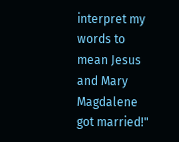interpret my words to mean Jesus and Mary Magdalene got married!"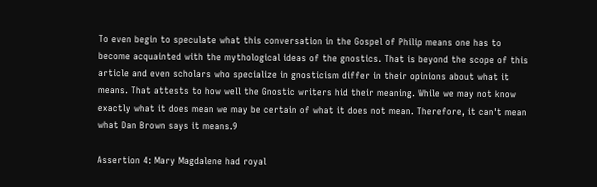To even begin to speculate what this conversation in the Gospel of Philip means one has to become acquainted with the mythological ideas of the gnostics. That is beyond the scope of this article and even scholars who specialize in gnosticism differ in their opinions about what it means. That attests to how well the Gnostic writers hid their meaning. While we may not know exactly what it does mean we may be certain of what it does not mean. Therefore, it can't mean what Dan Brown says it means.9

Assertion 4: Mary Magdalene had royal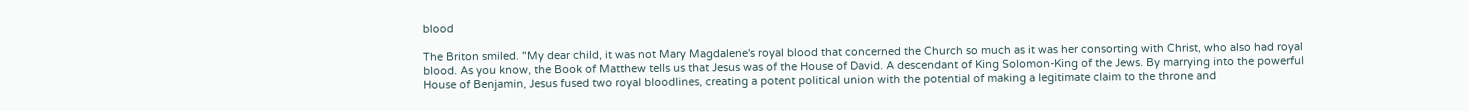blood

The Briton smiled. "My dear child, it was not Mary Magdalene's royal blood that concerned the Church so much as it was her consorting with Christ, who also had royal blood. As you know, the Book of Matthew tells us that Jesus was of the House of David. A descendant of King Solomon-King of the Jews. By marrying into the powerful House of Benjamin, Jesus fused two royal bloodlines, creating a potent political union with the potential of making a legitimate claim to the throne and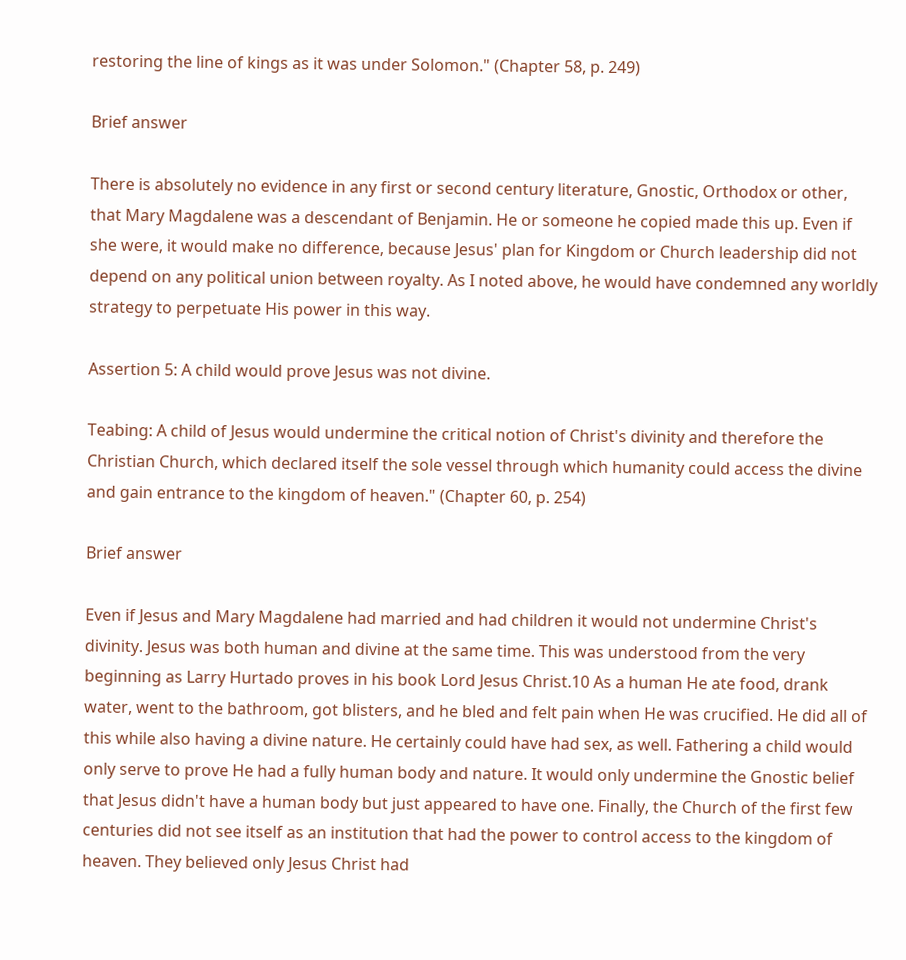restoring the line of kings as it was under Solomon." (Chapter 58, p. 249)

Brief answer

There is absolutely no evidence in any first or second century literature, Gnostic, Orthodox or other, that Mary Magdalene was a descendant of Benjamin. He or someone he copied made this up. Even if she were, it would make no difference, because Jesus' plan for Kingdom or Church leadership did not depend on any political union between royalty. As I noted above, he would have condemned any worldly strategy to perpetuate His power in this way.

Assertion 5: A child would prove Jesus was not divine.

Teabing: A child of Jesus would undermine the critical notion of Christ's divinity and therefore the Christian Church, which declared itself the sole vessel through which humanity could access the divine and gain entrance to the kingdom of heaven." (Chapter 60, p. 254)

Brief answer

Even if Jesus and Mary Magdalene had married and had children it would not undermine Christ's divinity. Jesus was both human and divine at the same time. This was understood from the very beginning as Larry Hurtado proves in his book Lord Jesus Christ.10 As a human He ate food, drank water, went to the bathroom, got blisters, and he bled and felt pain when He was crucified. He did all of this while also having a divine nature. He certainly could have had sex, as well. Fathering a child would only serve to prove He had a fully human body and nature. It would only undermine the Gnostic belief that Jesus didn't have a human body but just appeared to have one. Finally, the Church of the first few centuries did not see itself as an institution that had the power to control access to the kingdom of heaven. They believed only Jesus Christ had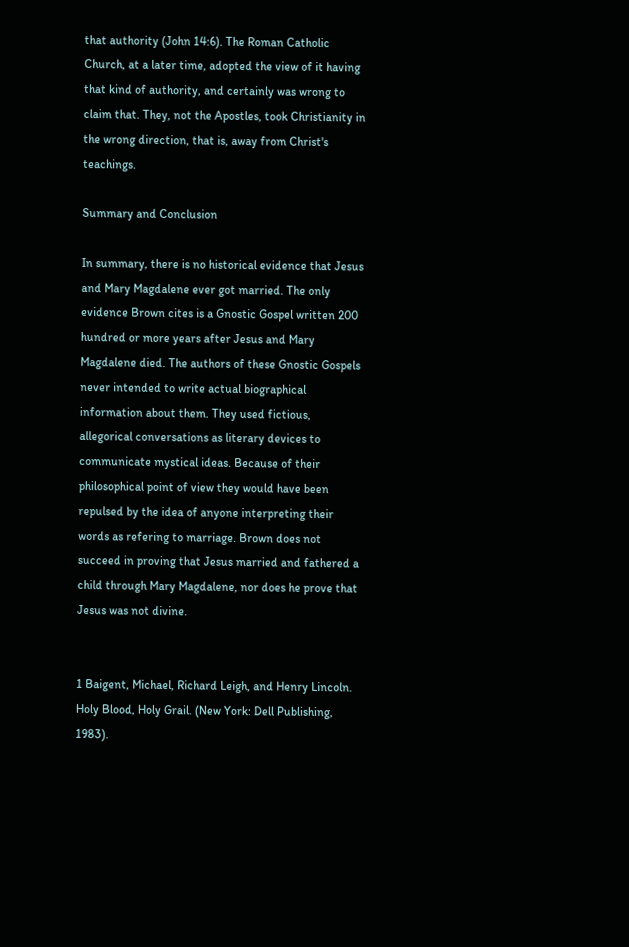that authority (John 14:6). The Roman Catholic Church, at a later time, adopted the view of it having that kind of authority, and certainly was wrong to claim that. They, not the Apostles, took Christianity in the wrong direction, that is, away from Christ's teachings.

Summary and Conclusion

In summary, there is no historical evidence that Jesus and Mary Magdalene ever got married. The only evidence Brown cites is a Gnostic Gospel written 200 hundred or more years after Jesus and Mary Magdalene died. The authors of these Gnostic Gospels never intended to write actual biographical information about them. They used fictious, allegorical conversations as literary devices to communicate mystical ideas. Because of their philosophical point of view they would have been repulsed by the idea of anyone interpreting their words as refering to marriage. Brown does not succeed in proving that Jesus married and fathered a child through Mary Magdalene, nor does he prove that Jesus was not divine.


1 Baigent, Michael, Richard Leigh, and Henry Lincoln. Holy Blood, Holy Grail. (New York: Dell Publishing, 1983).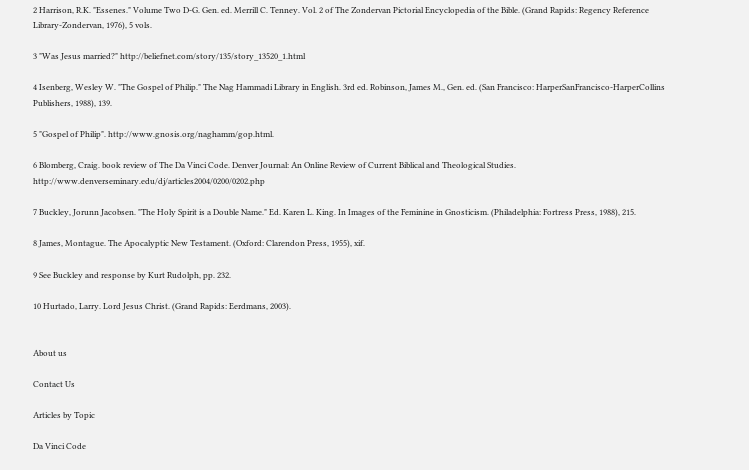2 Harrison, R.K. "Essenes." Volume Two D-G. Gen. ed. Merrill C. Tenney. Vol. 2 of The Zondervan Pictorial Encyclopedia of the Bible. (Grand Rapids: Regency Reference Library-Zondervan, 1976), 5 vols.

3 "Was Jesus married?" http://beliefnet.com/story/135/story_13520_1.html

4 Isenberg, Wesley W. "The Gospel of Philip." The Nag Hammadi Library in English. 3rd ed. Robinson, James M., Gen. ed. (San Francisco: HarperSanFrancisco-HarperCollins Publishers, 1988), 139.

5 "Gospel of Philip". http://www.gnosis.org/naghamm/gop.html.

6 Blomberg, Craig. book review of The Da Vinci Code. Denver Journal: An Online Review of Current Biblical and Theological Studies. http://www.denverseminary.edu/dj/articles2004/0200/0202.php

7 Buckley, Jorunn Jacobsen. "The Holy Spirit is a Double Name." Ed. Karen L. King. In Images of the Feminine in Gnosticism. (Philadelphia: Fortress Press, 1988), 215.

8 James, Montague. The Apocalyptic New Testament. (Oxford: Clarendon Press, 1955), xif.

9 See Buckley and response by Kurt Rudolph, pp. 232.

10 Hurtado, Larry. Lord Jesus Christ. (Grand Rapids: Eerdmans, 2003).


About us

Contact Us

Articles by Topic

Da Vinci Code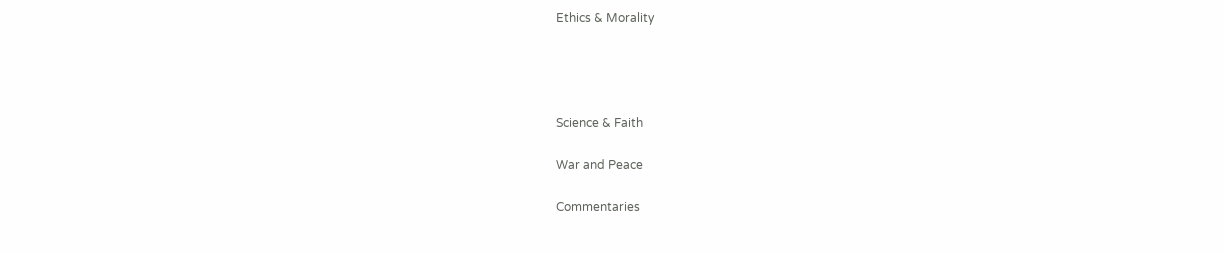Ethics & Morality




Science & Faith

War and Peace

Commentaries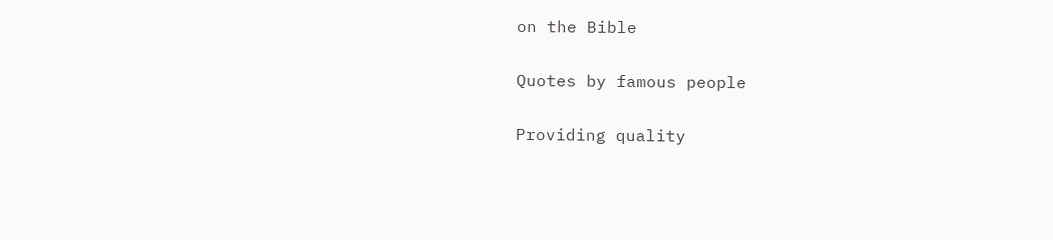on the Bible

Quotes by famous people

Providing quality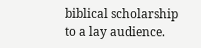biblical scholarship to a lay audience.